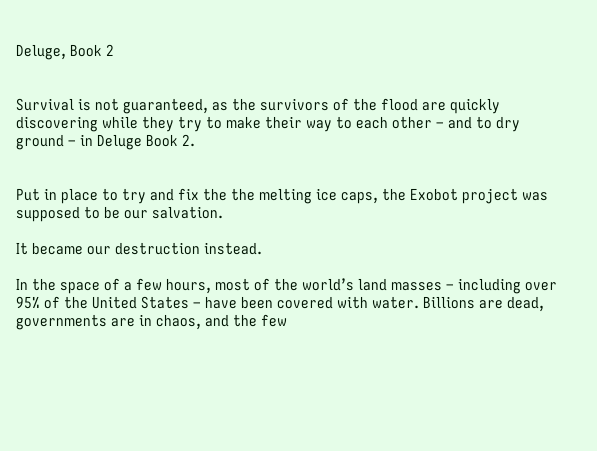Deluge, Book 2


Survival is not guaranteed, as the survivors of the flood are quickly discovering while they try to make their way to each other – and to dry ground – in Deluge Book 2.


Put in place to try and fix the the melting ice caps, the Exobot project was supposed to be our salvation.

It became our destruction instead.

In the space of a few hours, most of the world’s land masses – including over 95% of the United States – have been covered with water. Billions are dead, governments are in chaos, and the few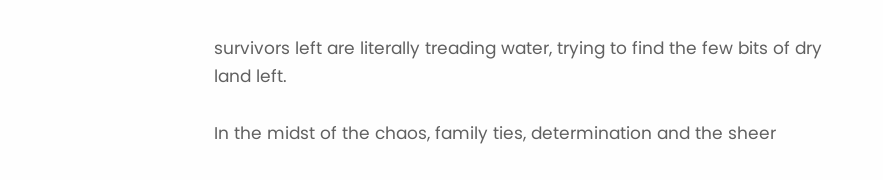survivors left are literally treading water, trying to find the few bits of dry land left.

In the midst of the chaos, family ties, determination and the sheer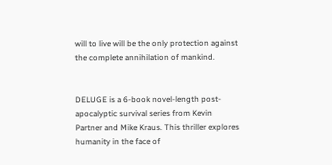will to live will be the only protection against the complete annihilation of mankind.


DELUGE is a 6-book novel-length post-apocalyptic survival series from Kevin Partner and Mike Kraus. This thriller explores humanity in the face of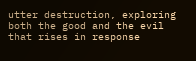utter destruction, exploring both the good and the evil that rises in response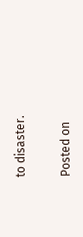to disaster.


Posted on